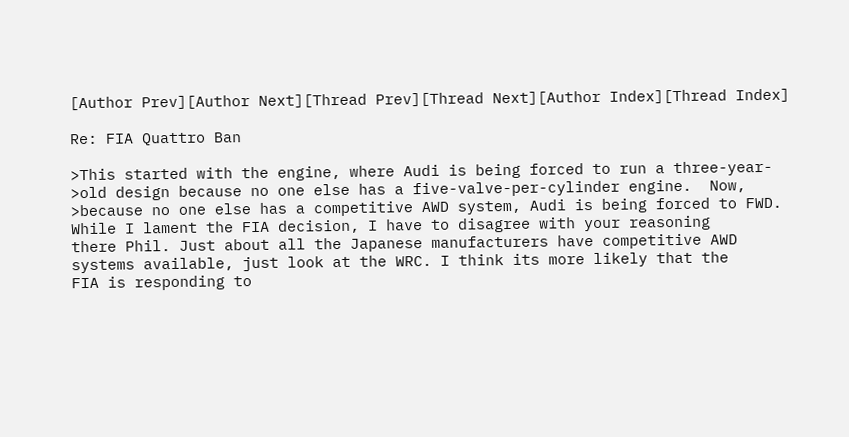[Author Prev][Author Next][Thread Prev][Thread Next][Author Index][Thread Index]

Re: FIA Quattro Ban

>This started with the engine, where Audi is being forced to run a three-year-
>old design because no one else has a five-valve-per-cylinder engine.  Now,
>because no one else has a competitive AWD system, Audi is being forced to FWD.
While I lament the FIA decision, I have to disagree with your reasoning
there Phil. Just about all the Japanese manufacturers have competitive AWD
systems available, just look at the WRC. I think its more likely that the
FIA is responding to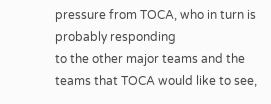pressure from TOCA, who in turn is probably responding
to the other major teams and the teams that TOCA would like to see,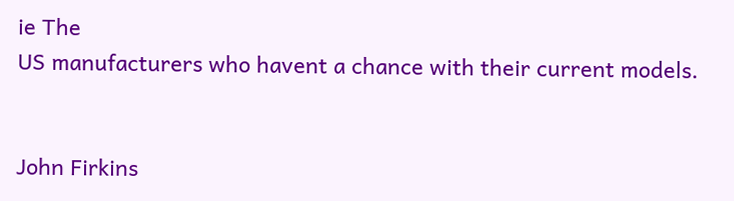ie The
US manufacturers who havent a chance with their current models.


John Firkins